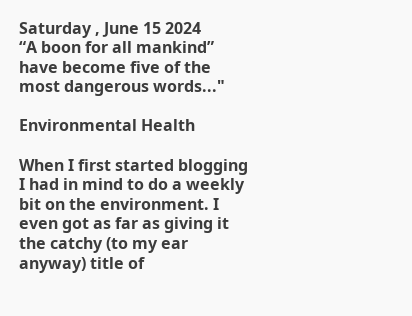Saturday , June 15 2024
“A boon for all mankind” have become five of the most dangerous words..."

Environmental Health

When I first started blogging I had in mind to do a weekly bit on the environment. I even got as far as giving it the catchy (to my ear anyway) title of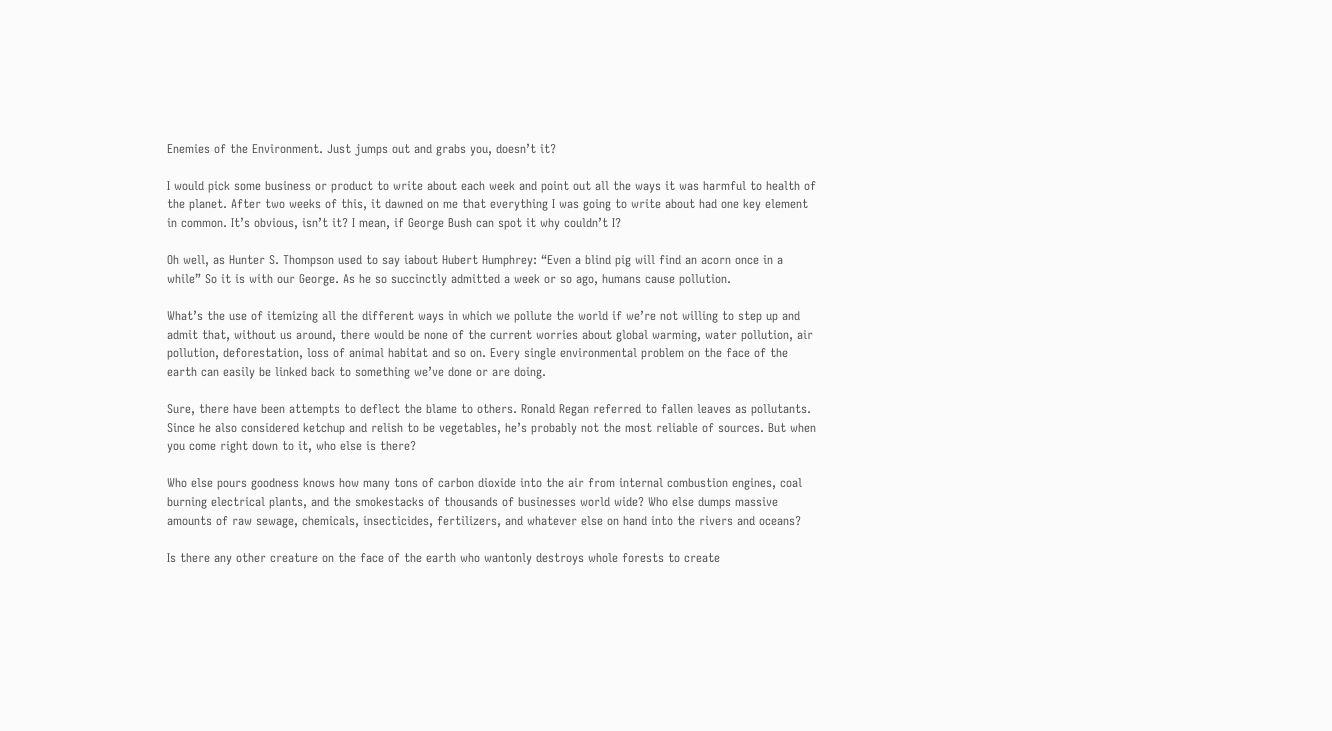Enemies of the Environment. Just jumps out and grabs you, doesn’t it?

I would pick some business or product to write about each week and point out all the ways it was harmful to health of the planet. After two weeks of this, it dawned on me that everything I was going to write about had one key element in common. It’s obvious, isn’t it? I mean, if George Bush can spot it why couldn’t I?

Oh well, as Hunter S. Thompson used to say iabout Hubert Humphrey: “Even a blind pig will find an acorn once in a while” So it is with our George. As he so succinctly admitted a week or so ago, humans cause pollution.

What’s the use of itemizing all the different ways in which we pollute the world if we’re not willing to step up and admit that, without us around, there would be none of the current worries about global warming, water pollution, air pollution, deforestation, loss of animal habitat and so on. Every single environmental problem on the face of the earth can easily be linked back to something we’ve done or are doing.

Sure, there have been attempts to deflect the blame to others. Ronald Regan referred to fallen leaves as pollutants. Since he also considered ketchup and relish to be vegetables, he’s probably not the most reliable of sources. But when you come right down to it, who else is there?

Who else pours goodness knows how many tons of carbon dioxide into the air from internal combustion engines, coal burning electrical plants, and the smokestacks of thousands of businesses world wide? Who else dumps massive amounts of raw sewage, chemicals, insecticides, fertilizers, and whatever else on hand into the rivers and oceans?

Is there any other creature on the face of the earth who wantonly destroys whole forests to create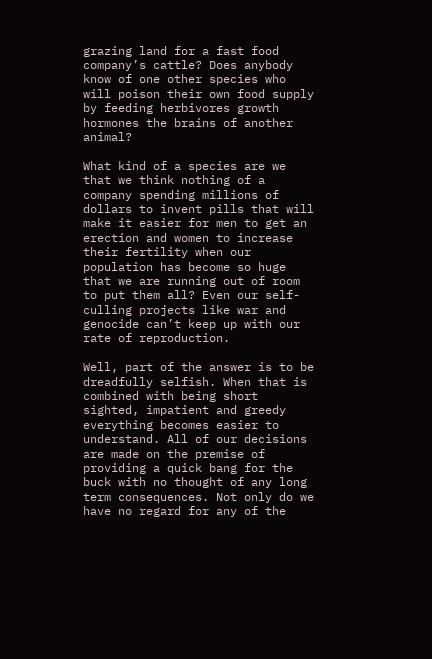grazing land for a fast food company’s cattle? Does anybody know of one other species who will poison their own food supply by feeding herbivores growth hormones the brains of another animal?

What kind of a species are we that we think nothing of a company spending millions of dollars to invent pills that will make it easier for men to get an erection and women to increase their fertility when our population has become so huge that we are running out of room to put them all? Even our self-culling projects like war and genocide can’t keep up with our rate of reproduction.

Well, part of the answer is to be dreadfully selfish. When that is combined with being short sighted, impatient and greedy everything becomes easier to understand. All of our decisions are made on the premise of providing a quick bang for the buck with no thought of any long term consequences. Not only do we have no regard for any of the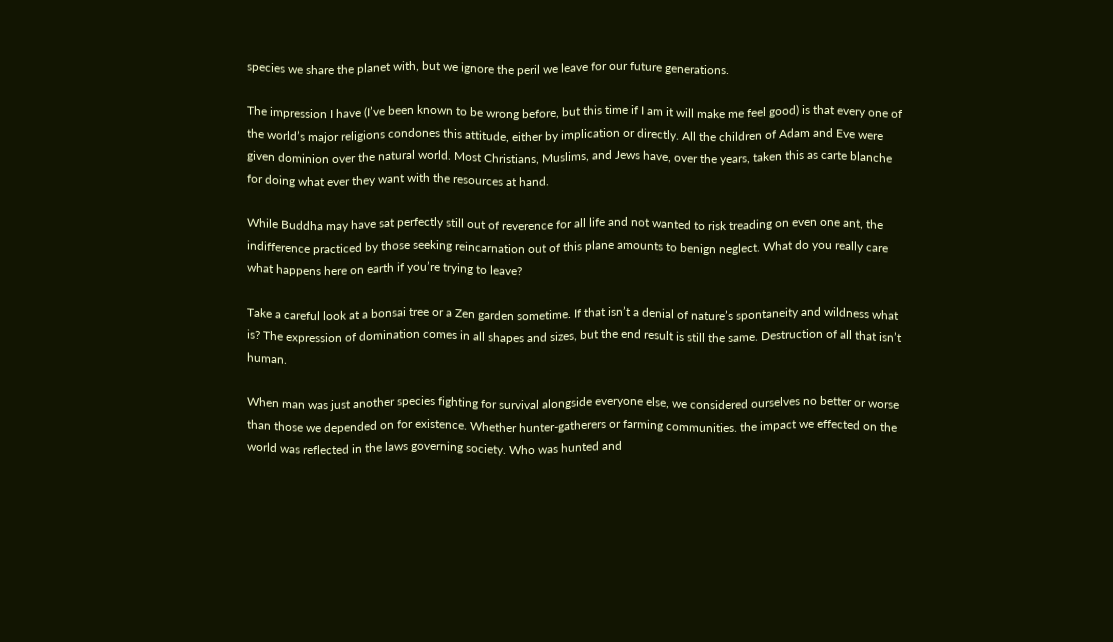species we share the planet with, but we ignore the peril we leave for our future generations.

The impression I have (I’ve been known to be wrong before, but this time if I am it will make me feel good) is that every one of the world’s major religions condones this attitude, either by implication or directly. All the children of Adam and Eve were given dominion over the natural world. Most Christians, Muslims, and Jews have, over the years, taken this as carte blanche for doing what ever they want with the resources at hand.

While Buddha may have sat perfectly still out of reverence for all life and not wanted to risk treading on even one ant, the indifference practiced by those seeking reincarnation out of this plane amounts to benign neglect. What do you really care what happens here on earth if you’re trying to leave?

Take a careful look at a bonsai tree or a Zen garden sometime. If that isn’t a denial of nature’s spontaneity and wildness what is? The expression of domination comes in all shapes and sizes, but the end result is still the same. Destruction of all that isn’t human.

When man was just another species fighting for survival alongside everyone else, we considered ourselves no better or worse than those we depended on for existence. Whether hunter-gatherers or farming communities. the impact we effected on the world was reflected in the laws governing society. Who was hunted and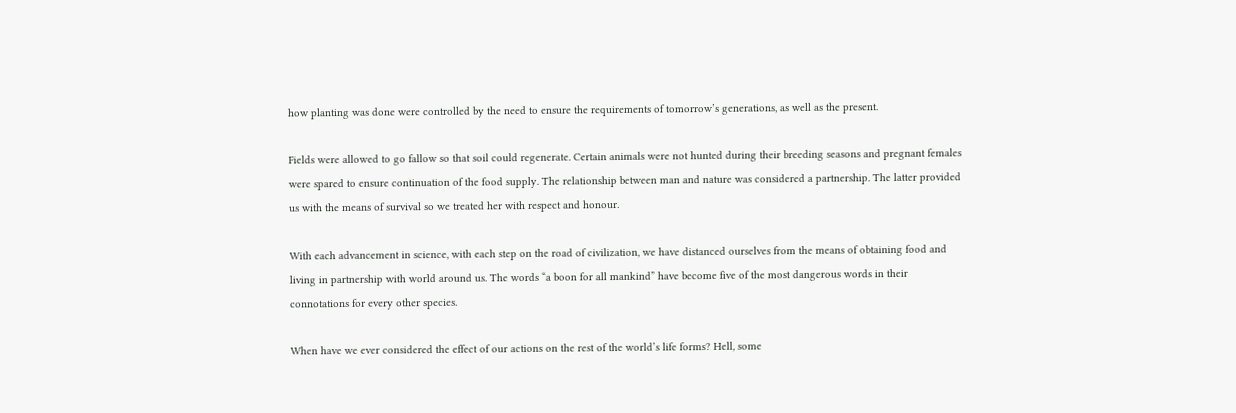how planting was done were controlled by the need to ensure the requirements of tomorrow’s generations, as well as the present.

Fields were allowed to go fallow so that soil could regenerate. Certain animals were not hunted during their breeding seasons and pregnant females were spared to ensure continuation of the food supply. The relationship between man and nature was considered a partnership. The latter provided us with the means of survival so we treated her with respect and honour.

With each advancement in science, with each step on the road of civilization, we have distanced ourselves from the means of obtaining food and living in partnership with world around us. The words “a boon for all mankind” have become five of the most dangerous words in their connotations for every other species.

When have we ever considered the effect of our actions on the rest of the world’s life forms? Hell, some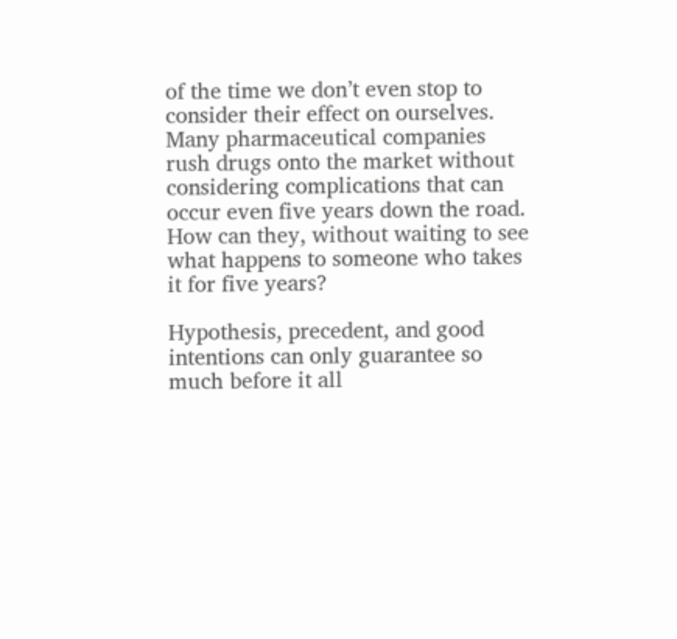of the time we don’t even stop to consider their effect on ourselves. Many pharmaceutical companies rush drugs onto the market without considering complications that can occur even five years down the road. How can they, without waiting to see what happens to someone who takes it for five years?

Hypothesis, precedent, and good intentions can only guarantee so much before it all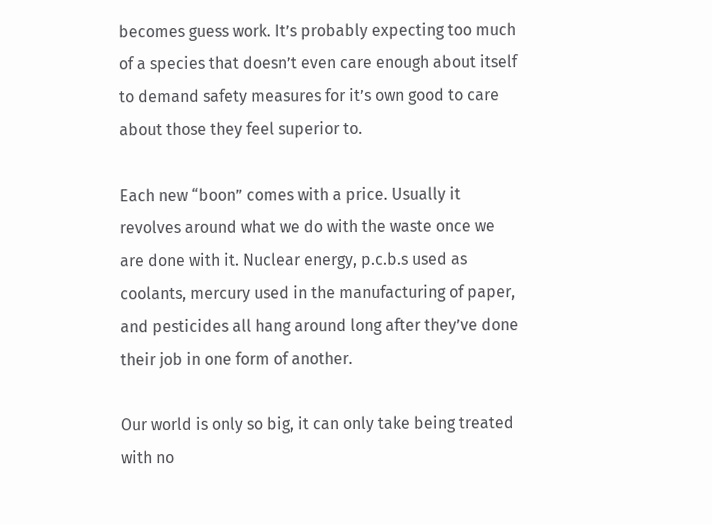becomes guess work. It’s probably expecting too much of a species that doesn’t even care enough about itself to demand safety measures for it’s own good to care about those they feel superior to.

Each new “boon” comes with a price. Usually it revolves around what we do with the waste once we are done with it. Nuclear energy, p.c.b.s used as coolants, mercury used in the manufacturing of paper, and pesticides all hang around long after they’ve done their job in one form of another.

Our world is only so big, it can only take being treated with no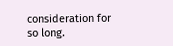consideration for so long.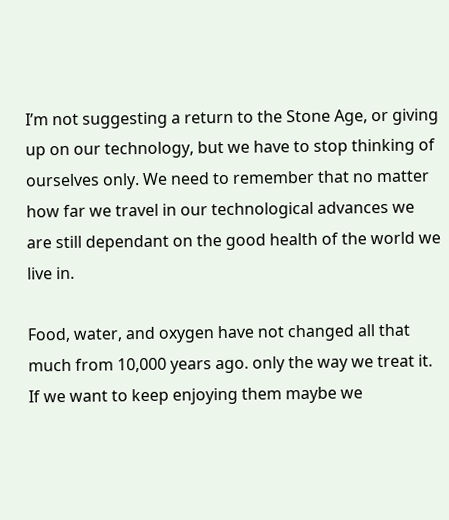I’m not suggesting a return to the Stone Age, or giving up on our technology, but we have to stop thinking of ourselves only. We need to remember that no matter how far we travel in our technological advances we are still dependant on the good health of the world we live in.

Food, water, and oxygen have not changed all that much from 10,000 years ago. only the way we treat it. If we want to keep enjoying them maybe we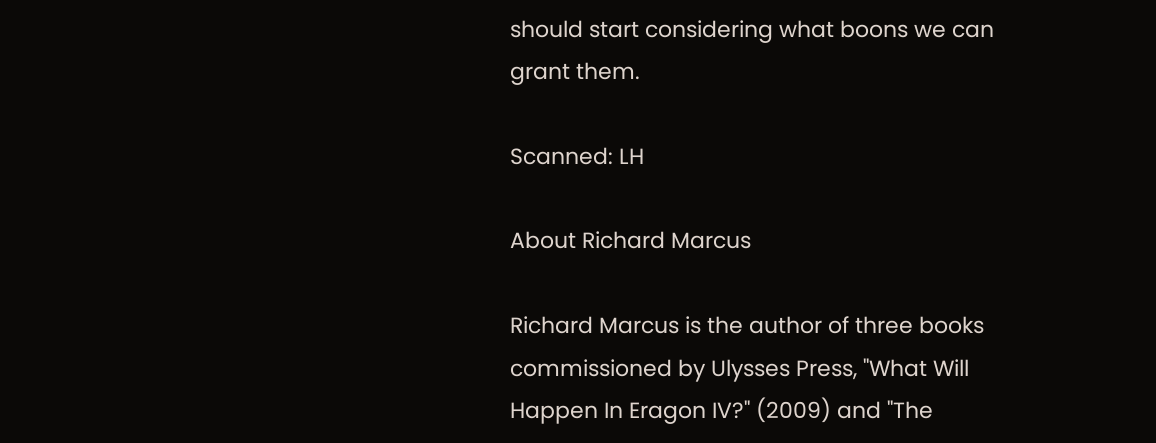should start considering what boons we can grant them.

Scanned: LH

About Richard Marcus

Richard Marcus is the author of three books commissioned by Ulysses Press, "What Will Happen In Eragon IV?" (2009) and "The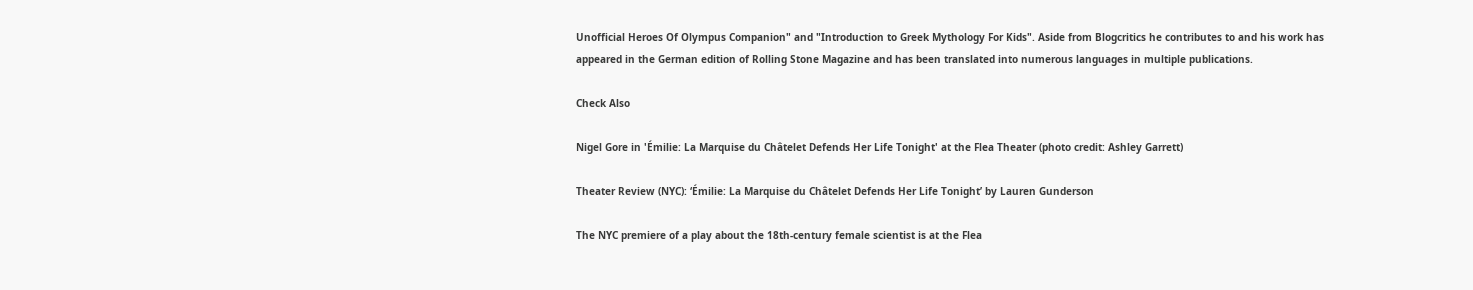Unofficial Heroes Of Olympus Companion" and "Introduction to Greek Mythology For Kids". Aside from Blogcritics he contributes to and his work has appeared in the German edition of Rolling Stone Magazine and has been translated into numerous languages in multiple publications.

Check Also

Nigel Gore in 'Émilie: La Marquise du Châtelet Defends Her Life Tonight' at the Flea Theater (photo credit: Ashley Garrett)

Theater Review (NYC): ‘Émilie: La Marquise du Châtelet Defends Her Life Tonight’ by Lauren Gunderson

The NYC premiere of a play about the 18th-century female scientist is at the Flea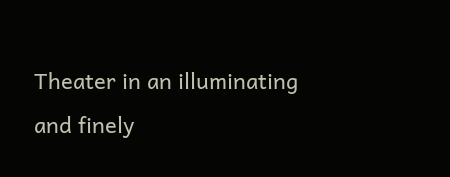Theater in an illuminating and finely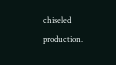chiseled production.